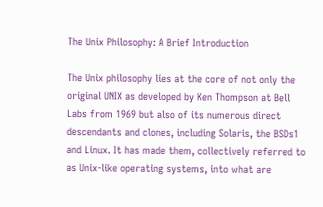The Unix Philosophy: A Brief Introduction

The Unix philosophy lies at the core of not only the original UNIX as developed by Ken Thompson at Bell Labs from 1969 but also of its numerous direct descendants and clones, including Solaris, the BSDs1 and Linux. It has made them, collectively referred to as Unix-like operating systems, into what are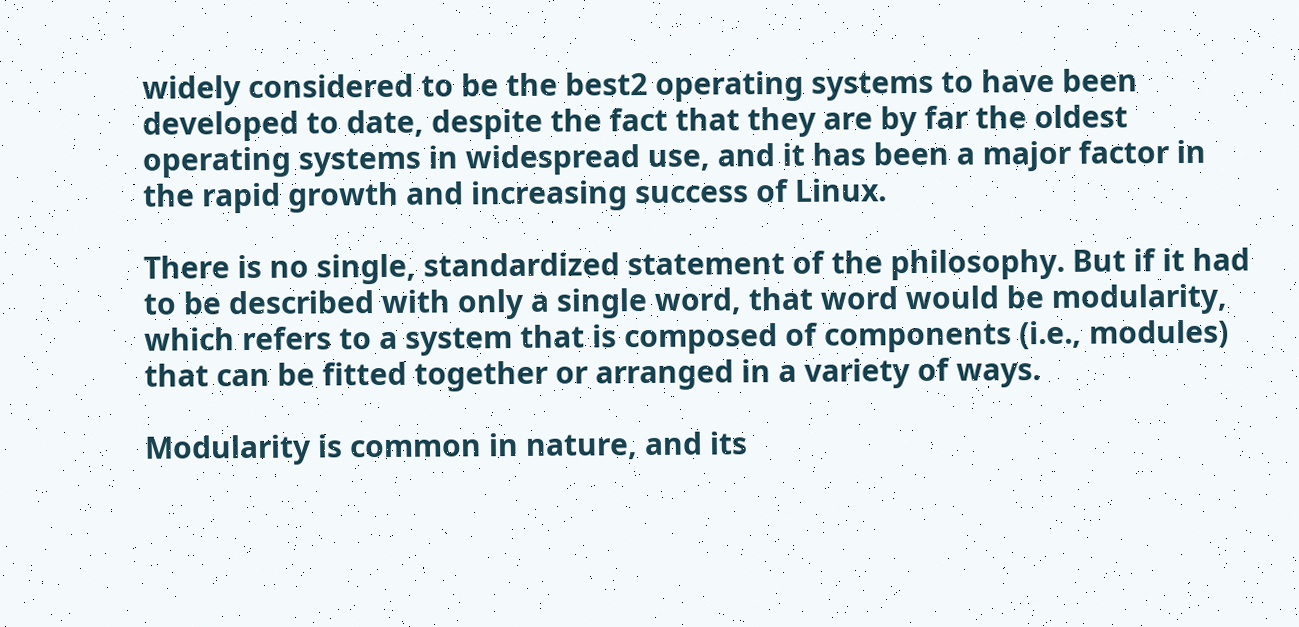widely considered to be the best2 operating systems to have been developed to date, despite the fact that they are by far the oldest operating systems in widespread use, and it has been a major factor in the rapid growth and increasing success of Linux.

There is no single, standardized statement of the philosophy. But if it had to be described with only a single word, that word would be modularity, which refers to a system that is composed of components (i.e., modules) that can be fitted together or arranged in a variety of ways.

Modularity is common in nature, and its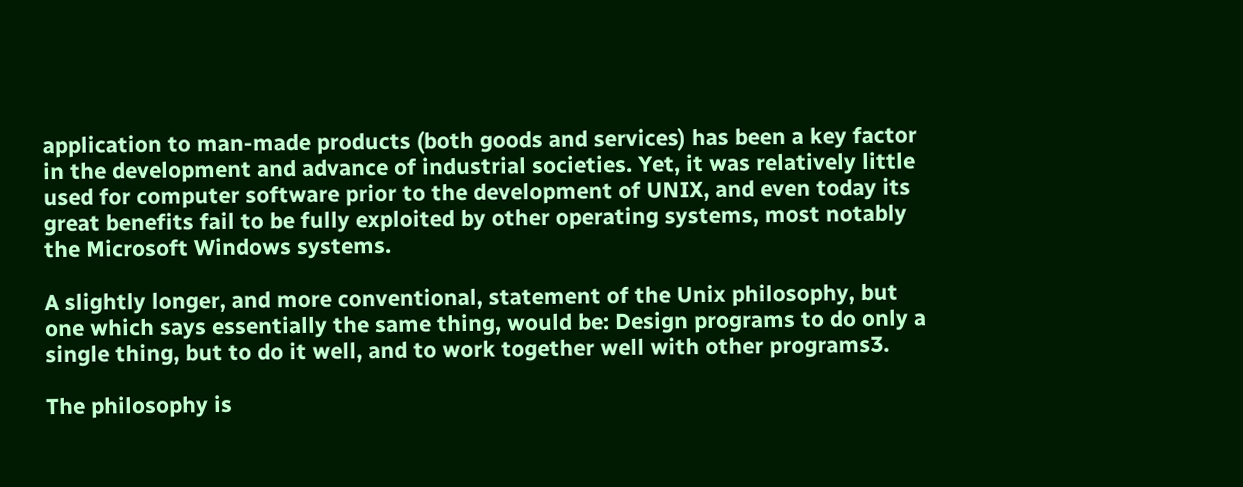application to man-made products (both goods and services) has been a key factor in the development and advance of industrial societies. Yet, it was relatively little used for computer software prior to the development of UNIX, and even today its great benefits fail to be fully exploited by other operating systems, most notably the Microsoft Windows systems.

A slightly longer, and more conventional, statement of the Unix philosophy, but one which says essentially the same thing, would be: Design programs to do only a single thing, but to do it well, and to work together well with other programs3.

The philosophy is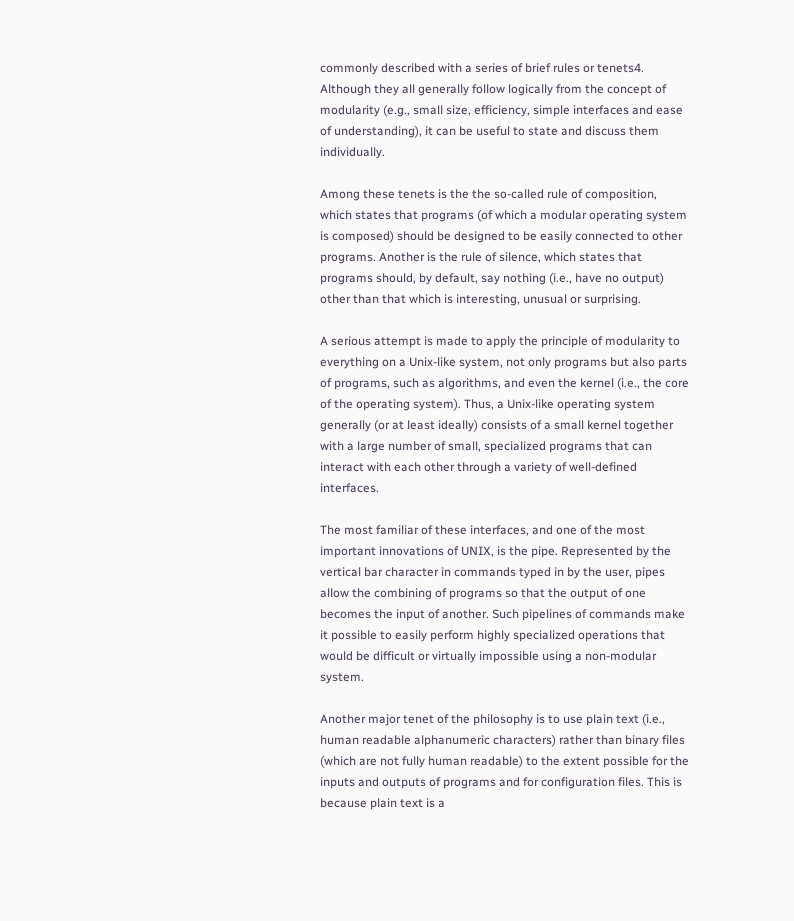commonly described with a series of brief rules or tenets4. Although they all generally follow logically from the concept of modularity (e.g., small size, efficiency, simple interfaces and ease of understanding), it can be useful to state and discuss them individually.

Among these tenets is the the so-called rule of composition, which states that programs (of which a modular operating system is composed) should be designed to be easily connected to other programs. Another is the rule of silence, which states that programs should, by default, say nothing (i.e., have no output) other than that which is interesting, unusual or surprising.

A serious attempt is made to apply the principle of modularity to everything on a Unix-like system, not only programs but also parts of programs, such as algorithms, and even the kernel (i.e., the core of the operating system). Thus, a Unix-like operating system generally (or at least ideally) consists of a small kernel together with a large number of small, specialized programs that can interact with each other through a variety of well-defined interfaces.

The most familiar of these interfaces, and one of the most important innovations of UNIX, is the pipe. Represented by the vertical bar character in commands typed in by the user, pipes allow the combining of programs so that the output of one becomes the input of another. Such pipelines of commands make it possible to easily perform highly specialized operations that would be difficult or virtually impossible using a non-modular system.

Another major tenet of the philosophy is to use plain text (i.e., human readable alphanumeric characters) rather than binary files (which are not fully human readable) to the extent possible for the inputs and outputs of programs and for configuration files. This is because plain text is a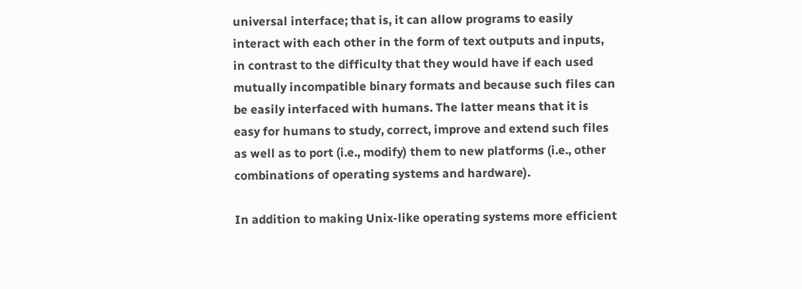universal interface; that is, it can allow programs to easily interact with each other in the form of text outputs and inputs, in contrast to the difficulty that they would have if each used mutually incompatible binary formats and because such files can be easily interfaced with humans. The latter means that it is easy for humans to study, correct, improve and extend such files as well as to port (i.e., modify) them to new platforms (i.e., other combinations of operating systems and hardware).

In addition to making Unix-like operating systems more efficient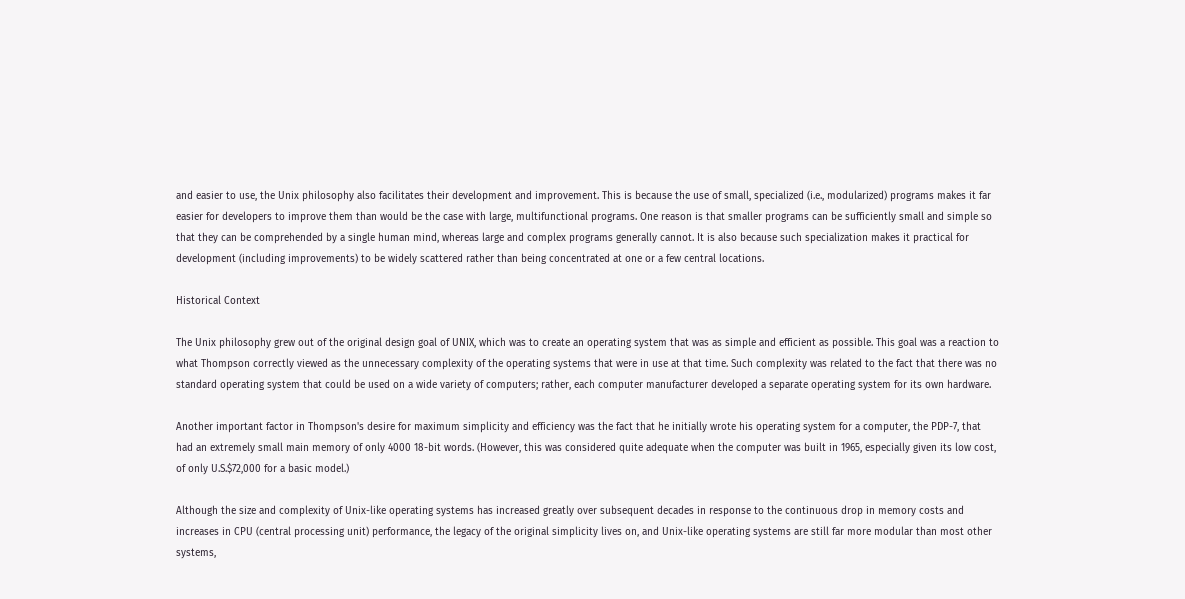and easier to use, the Unix philosophy also facilitates their development and improvement. This is because the use of small, specialized (i.e., modularized) programs makes it far easier for developers to improve them than would be the case with large, multifunctional programs. One reason is that smaller programs can be sufficiently small and simple so that they can be comprehended by a single human mind, whereas large and complex programs generally cannot. It is also because such specialization makes it practical for development (including improvements) to be widely scattered rather than being concentrated at one or a few central locations.

Historical Context

The Unix philosophy grew out of the original design goal of UNIX, which was to create an operating system that was as simple and efficient as possible. This goal was a reaction to what Thompson correctly viewed as the unnecessary complexity of the operating systems that were in use at that time. Such complexity was related to the fact that there was no standard operating system that could be used on a wide variety of computers; rather, each computer manufacturer developed a separate operating system for its own hardware.

Another important factor in Thompson's desire for maximum simplicity and efficiency was the fact that he initially wrote his operating system for a computer, the PDP-7, that had an extremely small main memory of only 4000 18-bit words. (However, this was considered quite adequate when the computer was built in 1965, especially given its low cost, of only U.S.$72,000 for a basic model.)

Although the size and complexity of Unix-like operating systems has increased greatly over subsequent decades in response to the continuous drop in memory costs and increases in CPU (central processing unit) performance, the legacy of the original simplicity lives on, and Unix-like operating systems are still far more modular than most other systems,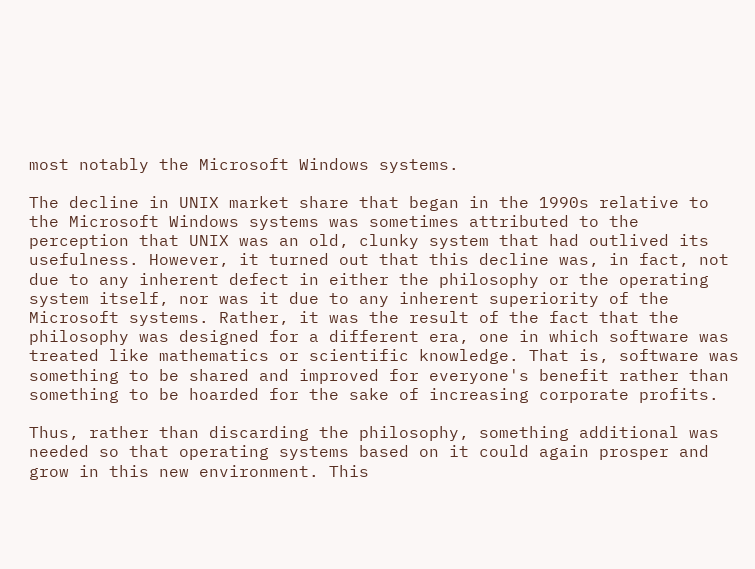most notably the Microsoft Windows systems.

The decline in UNIX market share that began in the 1990s relative to the Microsoft Windows systems was sometimes attributed to the perception that UNIX was an old, clunky system that had outlived its usefulness. However, it turned out that this decline was, in fact, not due to any inherent defect in either the philosophy or the operating system itself, nor was it due to any inherent superiority of the Microsoft systems. Rather, it was the result of the fact that the philosophy was designed for a different era, one in which software was treated like mathematics or scientific knowledge. That is, software was something to be shared and improved for everyone's benefit rather than something to be hoarded for the sake of increasing corporate profits.

Thus, rather than discarding the philosophy, something additional was needed so that operating systems based on it could again prosper and grow in this new environment. This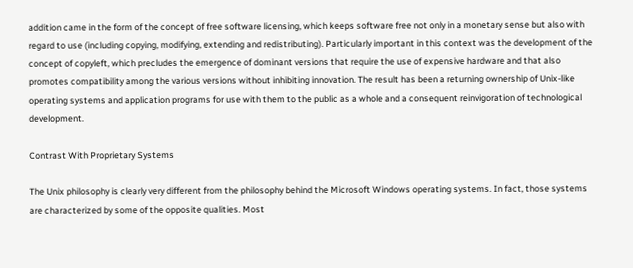addition came in the form of the concept of free software licensing, which keeps software free not only in a monetary sense but also with regard to use (including copying, modifying, extending and redistributing). Particularly important in this context was the development of the concept of copyleft, which precludes the emergence of dominant versions that require the use of expensive hardware and that also promotes compatibility among the various versions without inhibiting innovation. The result has been a returning ownership of Unix-like operating systems and application programs for use with them to the public as a whole and a consequent reinvigoration of technological development.

Contrast With Proprietary Systems

The Unix philosophy is clearly very different from the philosophy behind the Microsoft Windows operating systems. In fact, those systems are characterized by some of the opposite qualities. Most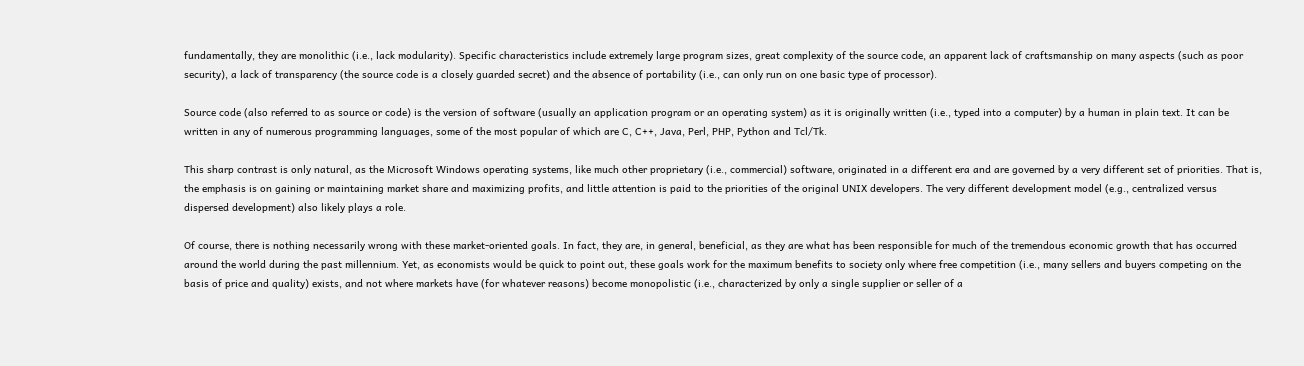fundamentally, they are monolithic (i.e., lack modularity). Specific characteristics include extremely large program sizes, great complexity of the source code, an apparent lack of craftsmanship on many aspects (such as poor security), a lack of transparency (the source code is a closely guarded secret) and the absence of portability (i.e., can only run on one basic type of processor).

Source code (also referred to as source or code) is the version of software (usually an application program or an operating system) as it is originally written (i.e., typed into a computer) by a human in plain text. It can be written in any of numerous programming languages, some of the most popular of which are C, C++, Java, Perl, PHP, Python and Tcl/Tk.

This sharp contrast is only natural, as the Microsoft Windows operating systems, like much other proprietary (i.e., commercial) software, originated in a different era and are governed by a very different set of priorities. That is, the emphasis is on gaining or maintaining market share and maximizing profits, and little attention is paid to the priorities of the original UNIX developers. The very different development model (e.g., centralized versus dispersed development) also likely plays a role.

Of course, there is nothing necessarily wrong with these market-oriented goals. In fact, they are, in general, beneficial, as they are what has been responsible for much of the tremendous economic growth that has occurred around the world during the past millennium. Yet, as economists would be quick to point out, these goals work for the maximum benefits to society only where free competition (i.e., many sellers and buyers competing on the basis of price and quality) exists, and not where markets have (for whatever reasons) become monopolistic (i.e., characterized by only a single supplier or seller of a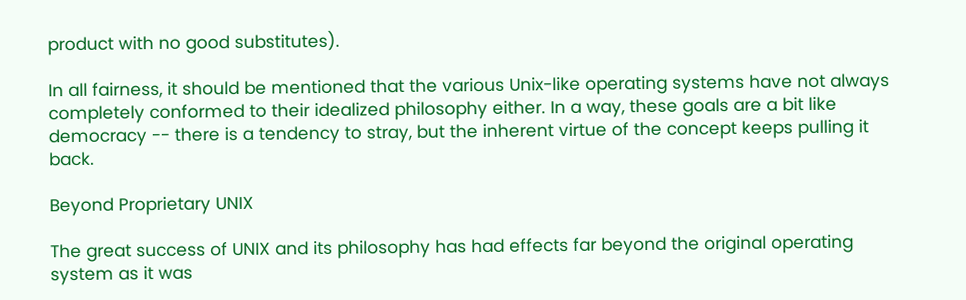product with no good substitutes).

In all fairness, it should be mentioned that the various Unix-like operating systems have not always completely conformed to their idealized philosophy either. In a way, these goals are a bit like democracy -- there is a tendency to stray, but the inherent virtue of the concept keeps pulling it back.

Beyond Proprietary UNIX

The great success of UNIX and its philosophy has had effects far beyond the original operating system as it was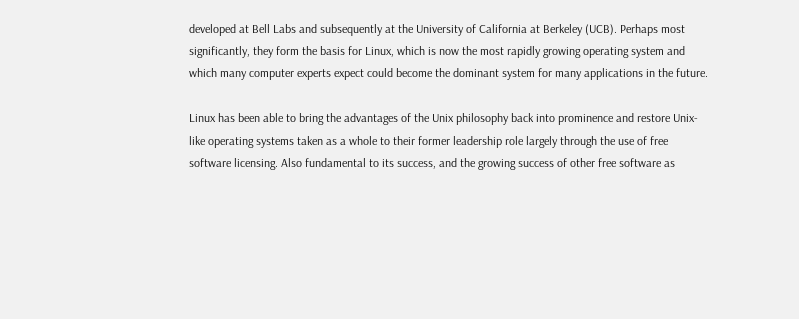developed at Bell Labs and subsequently at the University of California at Berkeley (UCB). Perhaps most significantly, they form the basis for Linux, which is now the most rapidly growing operating system and which many computer experts expect could become the dominant system for many applications in the future.

Linux has been able to bring the advantages of the Unix philosophy back into prominence and restore Unix-like operating systems taken as a whole to their former leadership role largely through the use of free software licensing. Also fundamental to its success, and the growing success of other free software as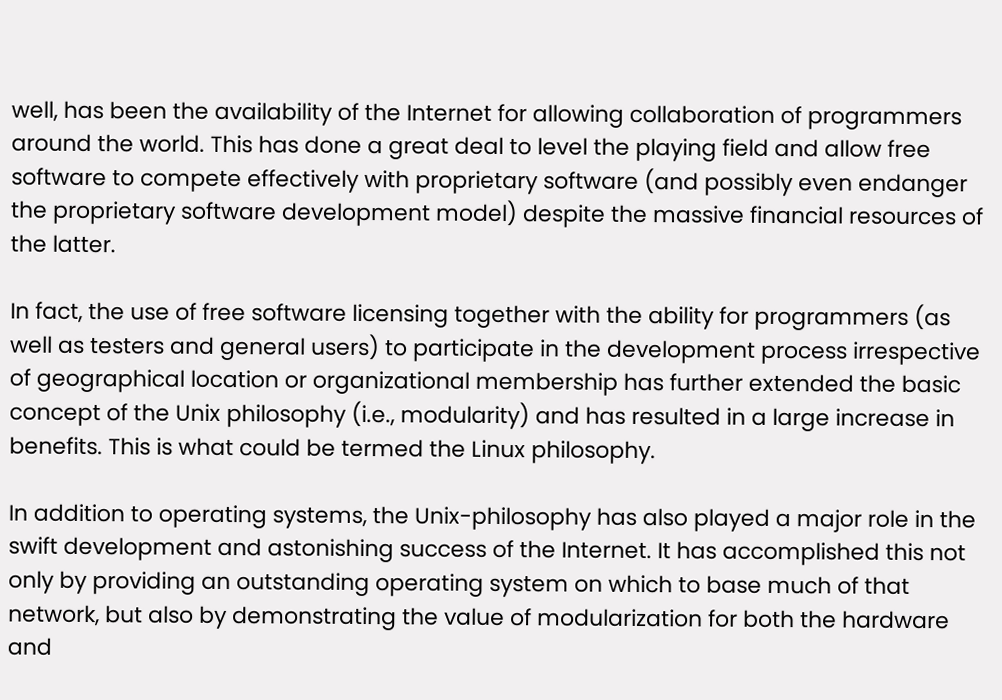well, has been the availability of the Internet for allowing collaboration of programmers around the world. This has done a great deal to level the playing field and allow free software to compete effectively with proprietary software (and possibly even endanger the proprietary software development model) despite the massive financial resources of the latter.

In fact, the use of free software licensing together with the ability for programmers (as well as testers and general users) to participate in the development process irrespective of geographical location or organizational membership has further extended the basic concept of the Unix philosophy (i.e., modularity) and has resulted in a large increase in benefits. This is what could be termed the Linux philosophy.

In addition to operating systems, the Unix-philosophy has also played a major role in the swift development and astonishing success of the Internet. It has accomplished this not only by providing an outstanding operating system on which to base much of that network, but also by demonstrating the value of modularization for both the hardware and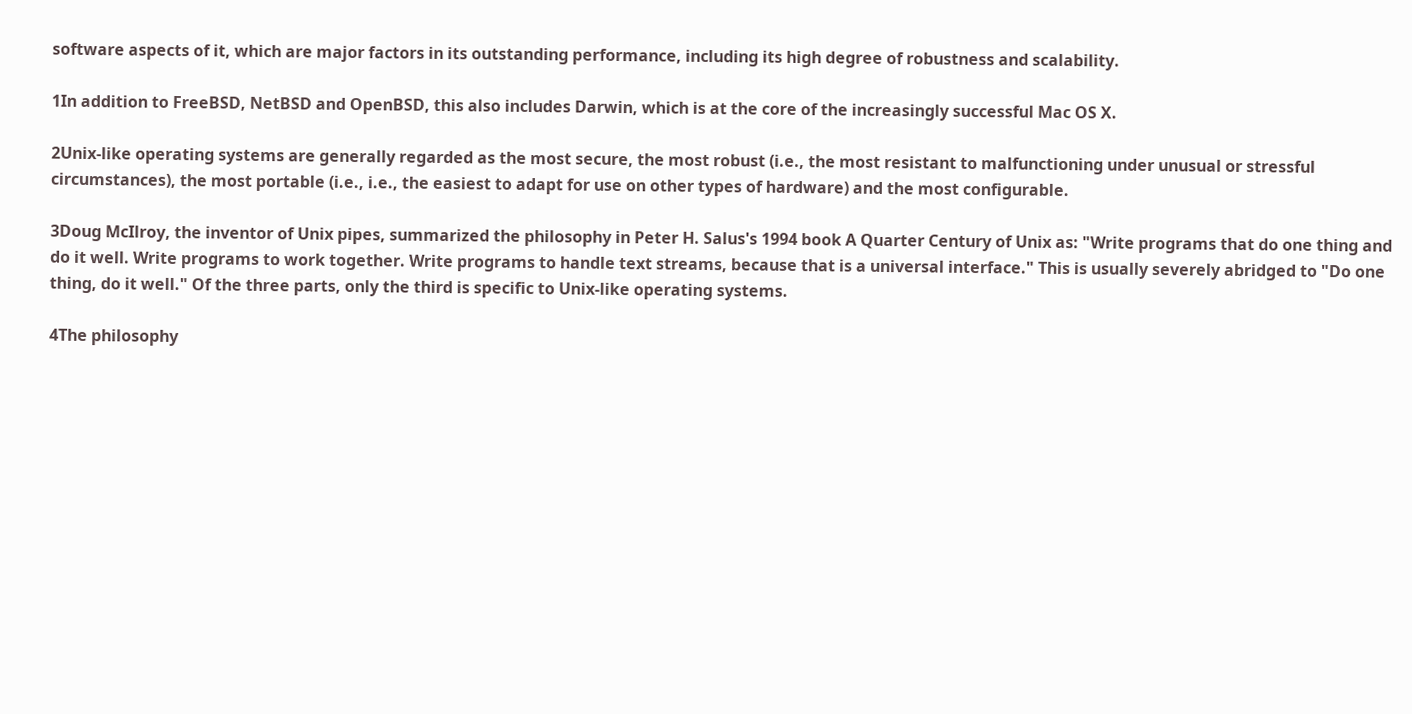software aspects of it, which are major factors in its outstanding performance, including its high degree of robustness and scalability.

1In addition to FreeBSD, NetBSD and OpenBSD, this also includes Darwin, which is at the core of the increasingly successful Mac OS X.

2Unix-like operating systems are generally regarded as the most secure, the most robust (i.e., the most resistant to malfunctioning under unusual or stressful circumstances), the most portable (i.e., i.e., the easiest to adapt for use on other types of hardware) and the most configurable.

3Doug McIlroy, the inventor of Unix pipes, summarized the philosophy in Peter H. Salus's 1994 book A Quarter Century of Unix as: "Write programs that do one thing and do it well. Write programs to work together. Write programs to handle text streams, because that is a universal interface." This is usually severely abridged to "Do one thing, do it well." Of the three parts, only the third is specific to Unix-like operating systems.

4The philosophy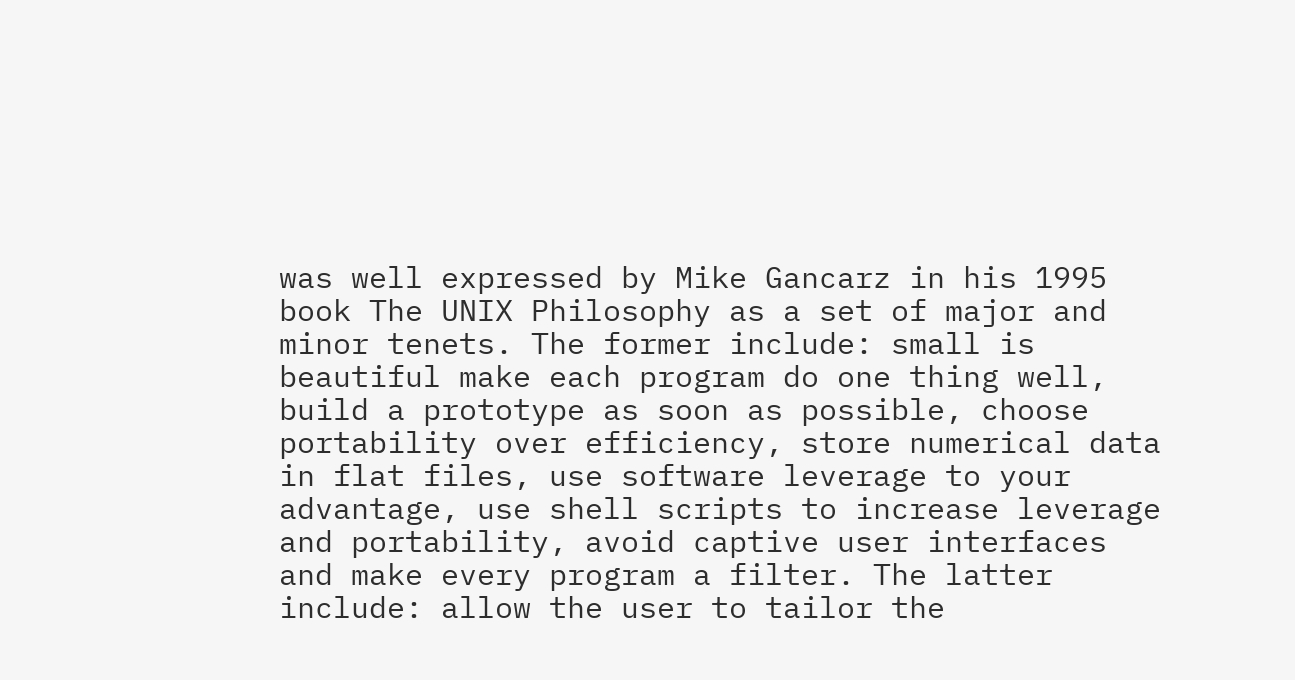was well expressed by Mike Gancarz in his 1995 book The UNIX Philosophy as a set of major and minor tenets. The former include: small is beautiful make each program do one thing well, build a prototype as soon as possible, choose portability over efficiency, store numerical data in flat files, use software leverage to your advantage, use shell scripts to increase leverage and portability, avoid captive user interfaces and make every program a filter. The latter include: allow the user to tailor the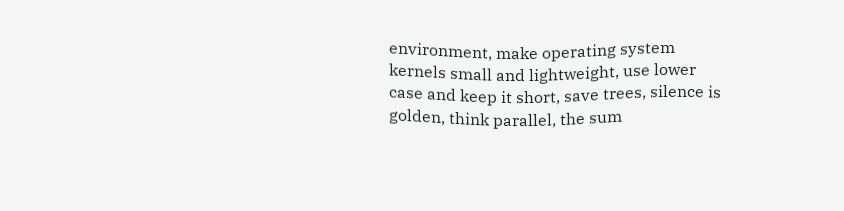environment, make operating system kernels small and lightweight, use lower case and keep it short, save trees, silence is golden, think parallel, the sum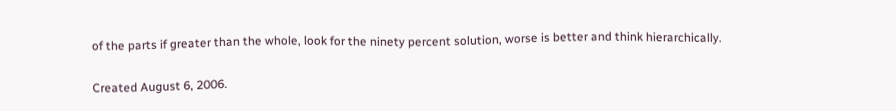of the parts if greater than the whole, look for the ninety percent solution, worse is better and think hierarchically.

Created August 6, 2006.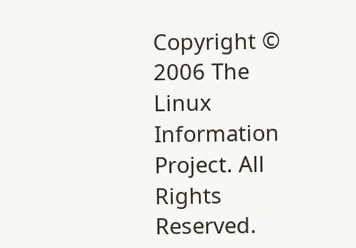Copyright © 2006 The Linux Information Project. All Rights Reserved.